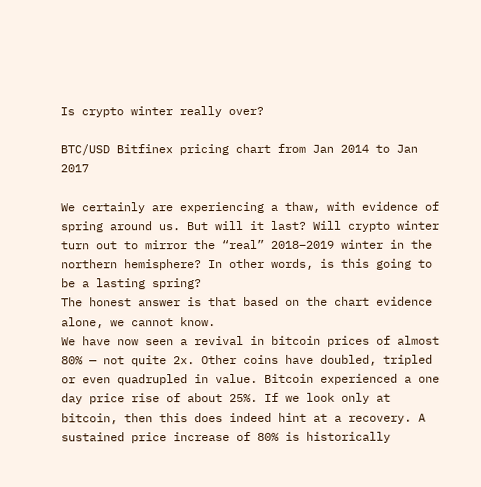Is crypto winter really over?

BTC/USD Bitfinex pricing chart from Jan 2014 to Jan 2017

We certainly are experiencing a thaw, with evidence of spring around us. But will it last? Will crypto winter turn out to mirror the “real” 2018–2019 winter in the northern hemisphere? In other words, is this going to be a lasting spring?
The honest answer is that based on the chart evidence alone, we cannot know.
We have now seen a revival in bitcoin prices of almost 80% — not quite 2x. Other coins have doubled, tripled or even quadrupled in value. Bitcoin experienced a one day price rise of about 25%. If we look only at bitcoin, then this does indeed hint at a recovery. A sustained price increase of 80% is historically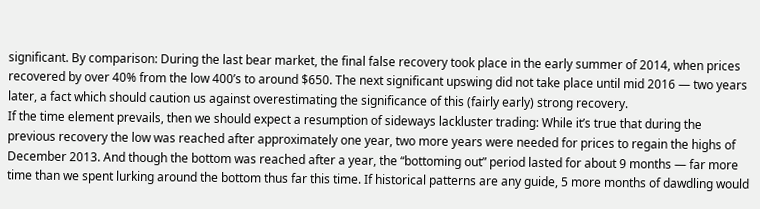significant. By comparison: During the last bear market, the final false recovery took place in the early summer of 2014, when prices recovered by over 40% from the low 400’s to around $650. The next significant upswing did not take place until mid 2016 — two years later, a fact which should caution us against overestimating the significance of this (fairly early) strong recovery.
If the time element prevails, then we should expect a resumption of sideways lackluster trading: While it’s true that during the previous recovery the low was reached after approximately one year, two more years were needed for prices to regain the highs of December 2013. And though the bottom was reached after a year, the “bottoming out” period lasted for about 9 months — far more time than we spent lurking around the bottom thus far this time. If historical patterns are any guide, 5 more months of dawdling would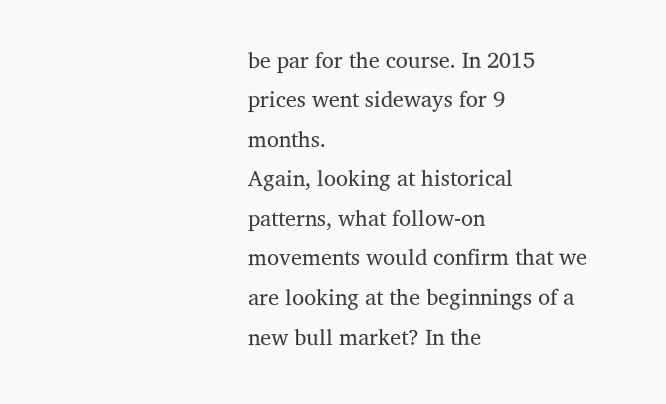be par for the course. In 2015 prices went sideways for 9 months.
Again, looking at historical patterns, what follow-on movements would confirm that we are looking at the beginnings of a new bull market? In the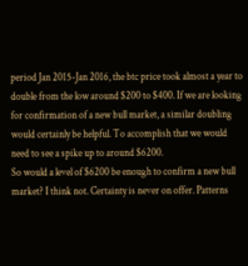period Jan 2015-Jan 2016, the btc price took almost a year to double from the low around $200 to $400. If we are looking for confirmation of a new bull market, a similar doubling would certainly be helpful. To accomplish that we would need to see a spike up to around $6200.
So would a level of $6200 be enough to confirm a new bull market? I think not. Certainty is never on offer. Patterns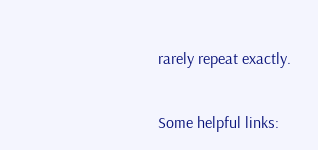rarely repeat exactly.

Some helpful links: